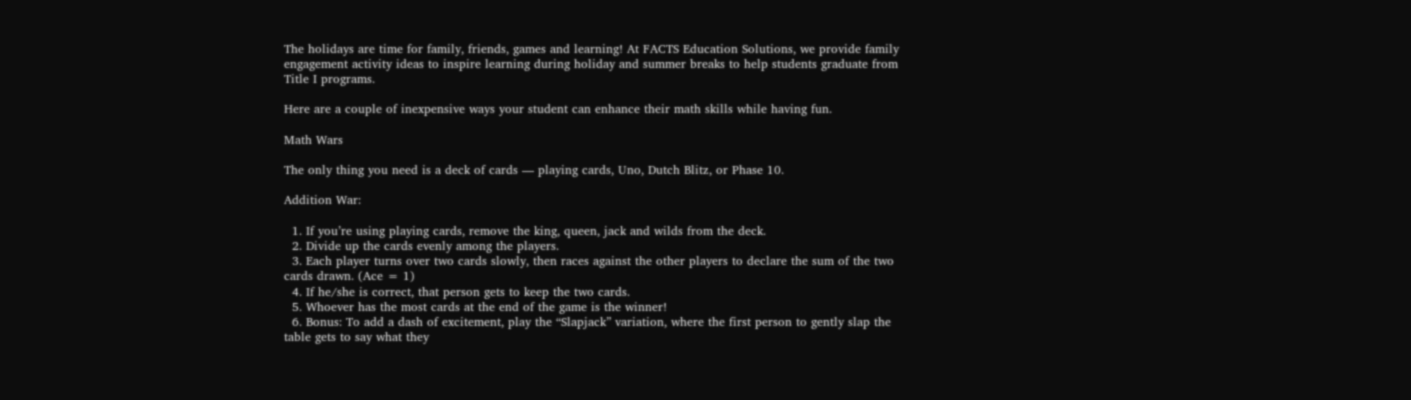The holidays are time for family, friends, games and learning! At FACTS Education Solutions, we provide family engagement activity ideas to inspire learning during holiday and summer breaks to help students graduate from Title I programs.

Here are a couple of inexpensive ways your student can enhance their math skills while having fun.

Math Wars

The only thing you need is a deck of cards — playing cards, Uno, Dutch Blitz, or Phase 10.

Addition War:

  1. If you’re using playing cards, remove the king, queen, jack and wilds from the deck.
  2. Divide up the cards evenly among the players.
  3. Each player turns over two cards slowly, then races against the other players to declare the sum of the two cards drawn. (Ace = 1)
  4. If he/she is correct, that person gets to keep the two cards.
  5. Whoever has the most cards at the end of the game is the winner!
  6. Bonus: To add a dash of excitement, play the “Slapjack” variation, where the first person to gently slap the table gets to say what they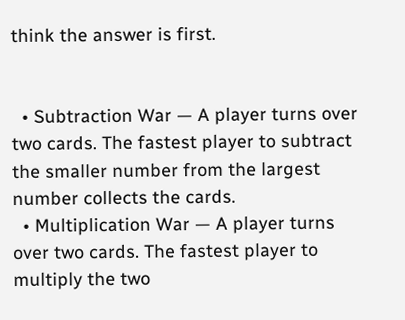think the answer is first.


  • Subtraction War — A player turns over two cards. The fastest player to subtract the smaller number from the largest number collects the cards.
  • Multiplication War — A player turns over two cards. The fastest player to multiply the two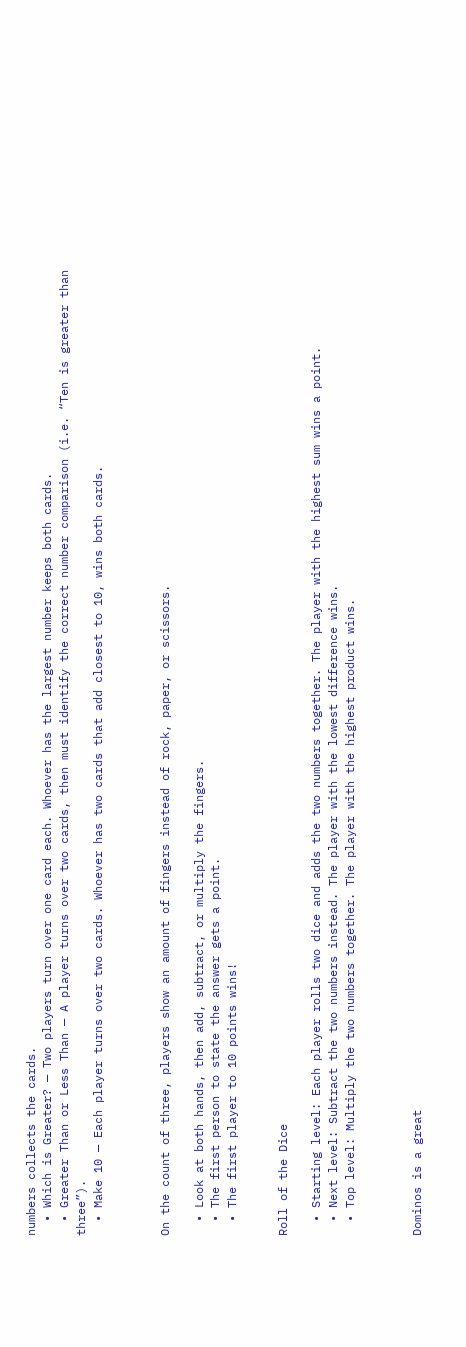numbers collects the cards.
  • Which is Greater? — Two players turn over one card each. Whoever has the largest number keeps both cards.
  • Greater Than or Less Than — A player turns over two cards, then must identify the correct number comparison (i.e. “Ten is greater than three”).
  • Make 10 — Each player turns over two cards. Whoever has two cards that add closest to 10, wins both cards.



On the count of three, players show an amount of fingers instead of rock, paper, or scissors.

  • Look at both hands, then add, subtract, or multiply the fingers.
  • The first person to state the answer gets a point.
  • The first player to 10 points wins!


Roll of the Dice

  • Starting level: Each player rolls two dice and adds the two numbers together. The player with the highest sum wins a point.
  • Next level: Subtract the two numbers instead. The player with the lowest difference wins.
  • Top level: Multiply the two numbers together. The player with the highest product wins.



Dominos is a great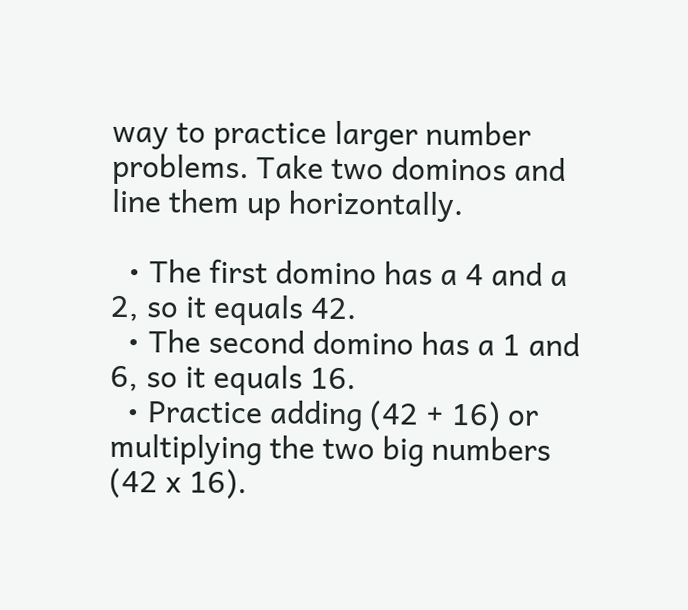way to practice larger number problems. Take two dominos and line them up horizontally.

  • The first domino has a 4 and a 2, so it equals 42.
  • The second domino has a 1 and 6, so it equals 16.
  • Practice adding (42 + 16) or multiplying the two big numbers (42 x 16).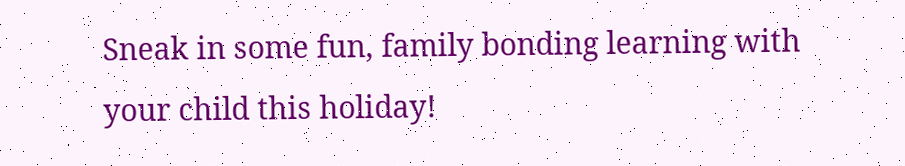Sneak in some fun, family bonding learning with your child this holiday!